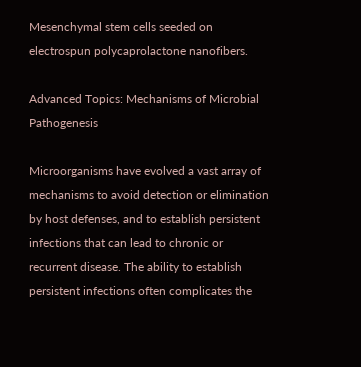Mesenchymal stem cells seeded on electrospun polycaprolactone nanofibers.

Advanced Topics: Mechanisms of Microbial Pathogenesis

Microorganisms have evolved a vast array of mechanisms to avoid detection or elimination by host defenses, and to establish persistent infections that can lead to chronic or recurrent disease. The ability to establish persistent infections often complicates the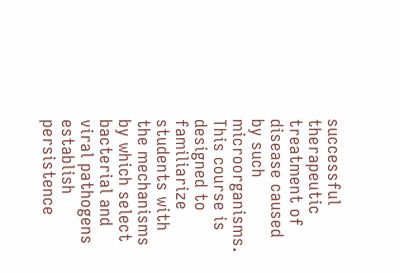successful therapeutic treatment of disease caused by such microorganisms. This course is designed to familiarize students with the mechanisms by which select bacterial and viral pathogens establish persistence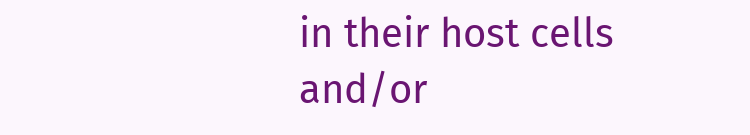in their host cells and/or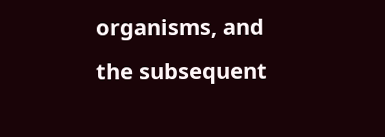organisms, and the subsequent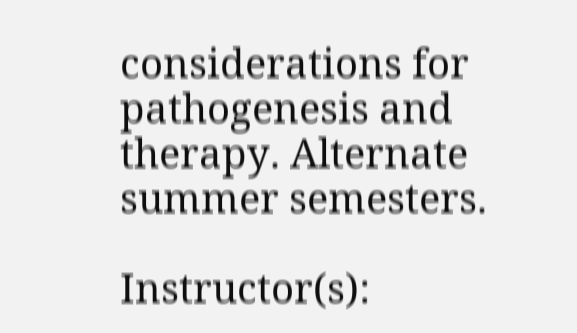considerations for pathogenesis and therapy. Alternate summer semesters.

Instructor(s):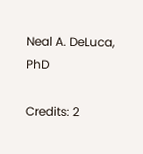Neal A. DeLuca, PhD

Credits: 2